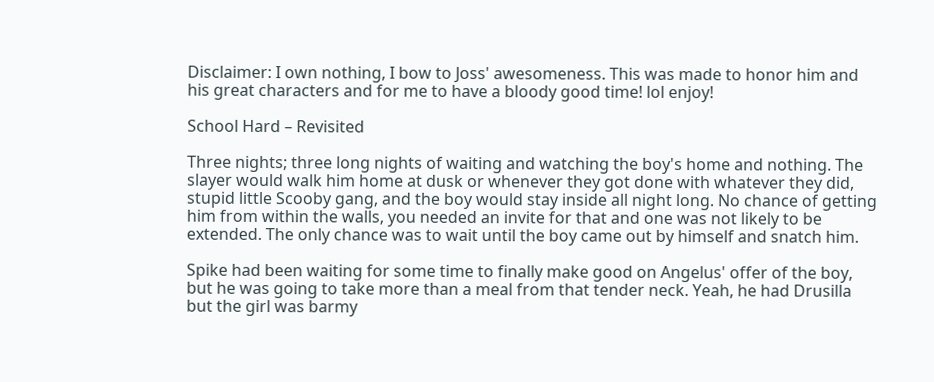Disclaimer: I own nothing, I bow to Joss' awesomeness. This was made to honor him and his great characters and for me to have a bloody good time! lol enjoy!

School Hard – Revisited

Three nights; three long nights of waiting and watching the boy's home and nothing. The slayer would walk him home at dusk or whenever they got done with whatever they did, stupid little Scooby gang, and the boy would stay inside all night long. No chance of getting him from within the walls, you needed an invite for that and one was not likely to be extended. The only chance was to wait until the boy came out by himself and snatch him.

Spike had been waiting for some time to finally make good on Angelus' offer of the boy, but he was going to take more than a meal from that tender neck. Yeah, he had Drusilla but the girl was barmy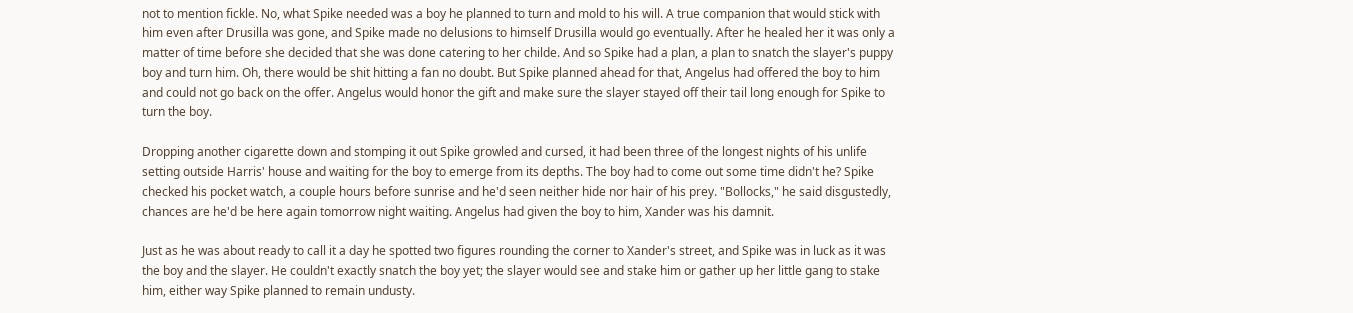not to mention fickle. No, what Spike needed was a boy he planned to turn and mold to his will. A true companion that would stick with him even after Drusilla was gone, and Spike made no delusions to himself Drusilla would go eventually. After he healed her it was only a matter of time before she decided that she was done catering to her childe. And so Spike had a plan, a plan to snatch the slayer's puppy boy and turn him. Oh, there would be shit hitting a fan no doubt. But Spike planned ahead for that, Angelus had offered the boy to him and could not go back on the offer. Angelus would honor the gift and make sure the slayer stayed off their tail long enough for Spike to turn the boy.

Dropping another cigarette down and stomping it out Spike growled and cursed, it had been three of the longest nights of his unlife setting outside Harris' house and waiting for the boy to emerge from its depths. The boy had to come out some time didn't he? Spike checked his pocket watch, a couple hours before sunrise and he'd seen neither hide nor hair of his prey. "Bollocks," he said disgustedly, chances are he'd be here again tomorrow night waiting. Angelus had given the boy to him, Xander was his damnit.

Just as he was about ready to call it a day he spotted two figures rounding the corner to Xander's street, and Spike was in luck as it was the boy and the slayer. He couldn't exactly snatch the boy yet; the slayer would see and stake him or gather up her little gang to stake him, either way Spike planned to remain undusty.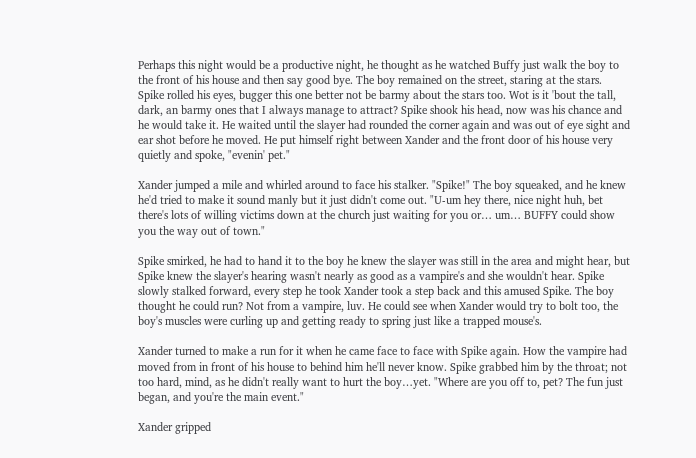Perhaps this night would be a productive night, he thought as he watched Buffy just walk the boy to the front of his house and then say good bye. The boy remained on the street, staring at the stars. Spike rolled his eyes, bugger this one better not be barmy about the stars too. Wot is it 'bout the tall, dark, an barmy ones that I always manage to attract? Spike shook his head, now was his chance and he would take it. He waited until the slayer had rounded the corner again and was out of eye sight and ear shot before he moved. He put himself right between Xander and the front door of his house very quietly and spoke, "evenin' pet."

Xander jumped a mile and whirled around to face his stalker. "Spike!" The boy squeaked, and he knew he'd tried to make it sound manly but it just didn't come out. "U-um hey there, nice night huh, bet there's lots of willing victims down at the church just waiting for you or… um… BUFFY could show you the way out of town."

Spike smirked, he had to hand it to the boy he knew the slayer was still in the area and might hear, but Spike knew the slayer's hearing wasn't nearly as good as a vampire's and she wouldn't hear. Spike slowly stalked forward, every step he took Xander took a step back and this amused Spike. The boy thought he could run? Not from a vampire, luv. He could see when Xander would try to bolt too, the boy's muscles were curling up and getting ready to spring just like a trapped mouse's.

Xander turned to make a run for it when he came face to face with Spike again. How the vampire had moved from in front of his house to behind him he'll never know. Spike grabbed him by the throat; not too hard, mind, as he didn't really want to hurt the boy…yet. "Where are you off to, pet? The fun just began, and you're the main event."

Xander gripped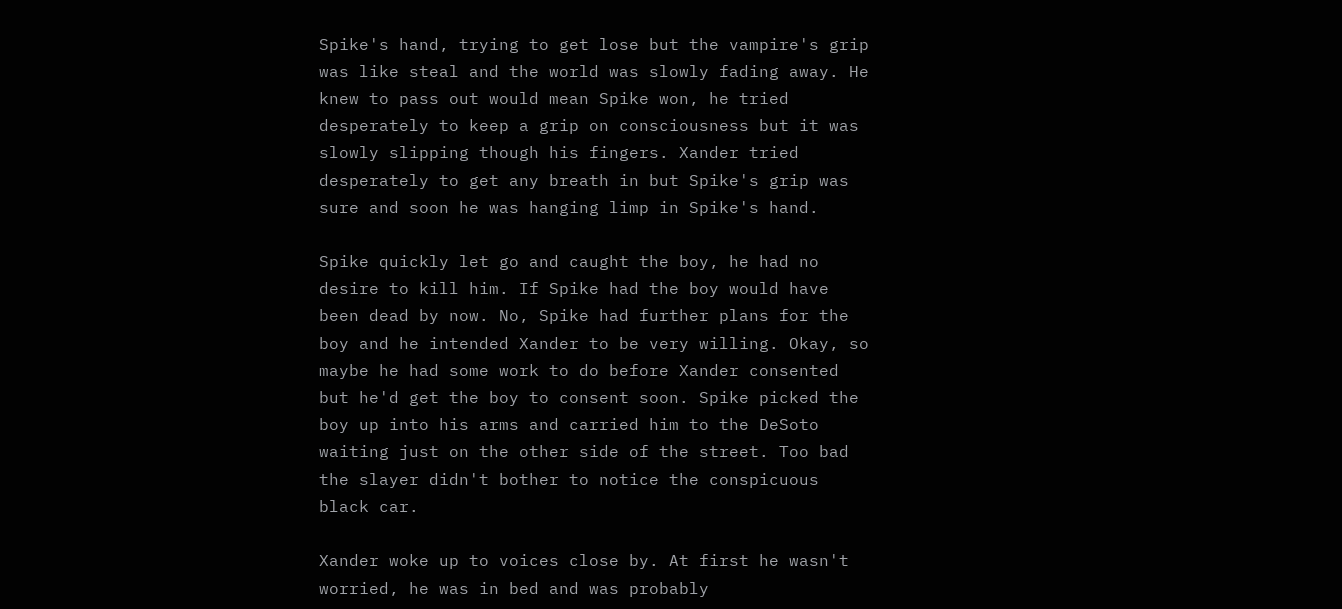Spike's hand, trying to get lose but the vampire's grip was like steal and the world was slowly fading away. He knew to pass out would mean Spike won, he tried desperately to keep a grip on consciousness but it was slowly slipping though his fingers. Xander tried desperately to get any breath in but Spike's grip was sure and soon he was hanging limp in Spike's hand.

Spike quickly let go and caught the boy, he had no desire to kill him. If Spike had the boy would have been dead by now. No, Spike had further plans for the boy and he intended Xander to be very willing. Okay, so maybe he had some work to do before Xander consented but he'd get the boy to consent soon. Spike picked the boy up into his arms and carried him to the DeSoto waiting just on the other side of the street. Too bad the slayer didn't bother to notice the conspicuous black car.

Xander woke up to voices close by. At first he wasn't worried, he was in bed and was probably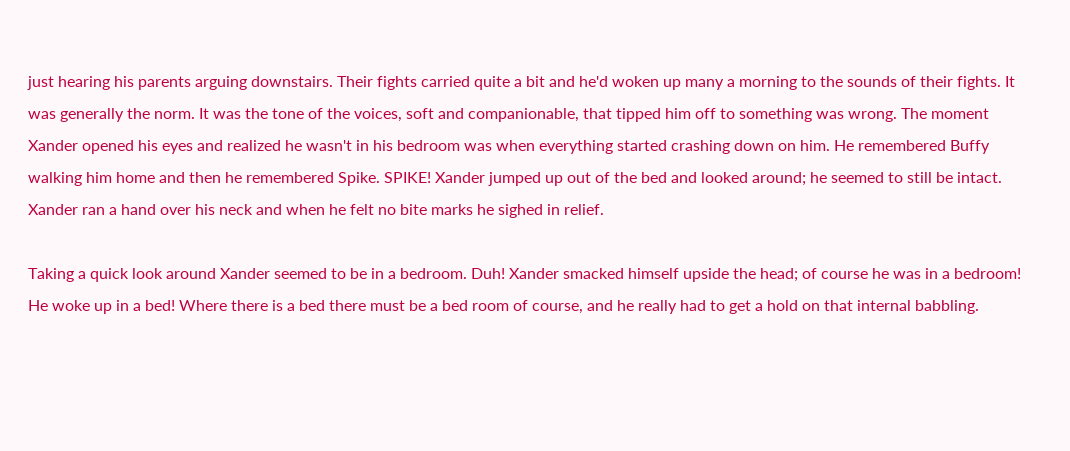just hearing his parents arguing downstairs. Their fights carried quite a bit and he'd woken up many a morning to the sounds of their fights. It was generally the norm. It was the tone of the voices, soft and companionable, that tipped him off to something was wrong. The moment Xander opened his eyes and realized he wasn't in his bedroom was when everything started crashing down on him. He remembered Buffy walking him home and then he remembered Spike. SPIKE! Xander jumped up out of the bed and looked around; he seemed to still be intact. Xander ran a hand over his neck and when he felt no bite marks he sighed in relief.

Taking a quick look around Xander seemed to be in a bedroom. Duh! Xander smacked himself upside the head; of course he was in a bedroom! He woke up in a bed! Where there is a bed there must be a bed room of course, and he really had to get a hold on that internal babbling.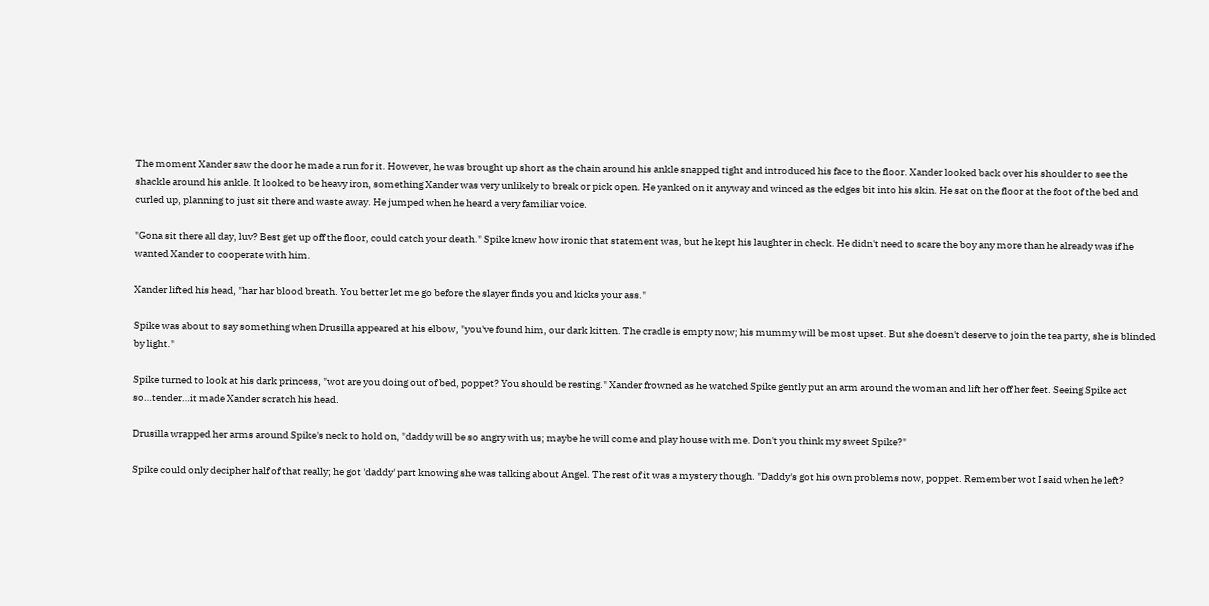The moment Xander saw the door he made a run for it. However, he was brought up short as the chain around his ankle snapped tight and introduced his face to the floor. Xander looked back over his shoulder to see the shackle around his ankle. It looked to be heavy iron, something Xander was very unlikely to break or pick open. He yanked on it anyway and winced as the edges bit into his skin. He sat on the floor at the foot of the bed and curled up, planning to just sit there and waste away. He jumped when he heard a very familiar voice.

"Gona sit there all day, luv? Best get up off the floor, could catch your death." Spike knew how ironic that statement was, but he kept his laughter in check. He didn't need to scare the boy any more than he already was if he wanted Xander to cooperate with him.

Xander lifted his head, "har har blood breath. You better let me go before the slayer finds you and kicks your ass."

Spike was about to say something when Drusilla appeared at his elbow, "you've found him, our dark kitten. The cradle is empty now; his mummy will be most upset. But she doesn't deserve to join the tea party, she is blinded by light."

Spike turned to look at his dark princess, "wot are you doing out of bed, poppet? You should be resting." Xander frowned as he watched Spike gently put an arm around the woman and lift her off her feet. Seeing Spike act so…tender…it made Xander scratch his head.

Drusilla wrapped her arms around Spike's neck to hold on, "daddy will be so angry with us; maybe he will come and play house with me. Don't you think my sweet Spike?"

Spike could only decipher half of that really; he got 'daddy' part knowing she was talking about Angel. The rest of it was a mystery though. "Daddy's got his own problems now, poppet. Remember wot I said when he left?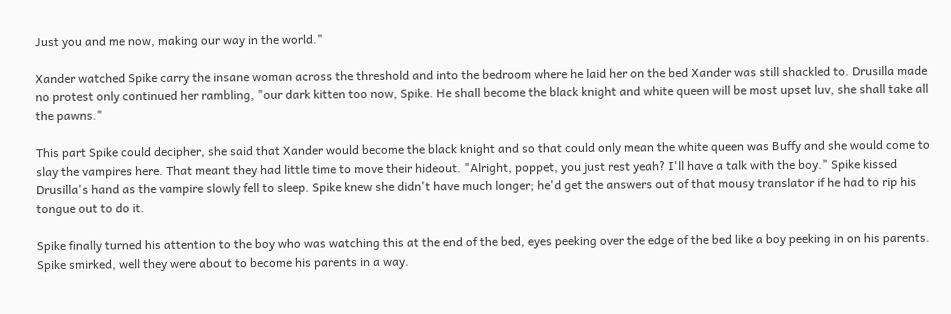Just you and me now, making our way in the world."

Xander watched Spike carry the insane woman across the threshold and into the bedroom where he laid her on the bed Xander was still shackled to. Drusilla made no protest only continued her rambling, "our dark kitten too now, Spike. He shall become the black knight and white queen will be most upset luv, she shall take all the pawns."

This part Spike could decipher, she said that Xander would become the black knight and so that could only mean the white queen was Buffy and she would come to slay the vampires here. That meant they had little time to move their hideout. "Alright, poppet, you just rest yeah? I'll have a talk with the boy." Spike kissed Drusilla's hand as the vampire slowly fell to sleep. Spike knew she didn't have much longer; he'd get the answers out of that mousy translator if he had to rip his tongue out to do it.

Spike finally turned his attention to the boy who was watching this at the end of the bed, eyes peeking over the edge of the bed like a boy peeking in on his parents. Spike smirked, well they were about to become his parents in a way.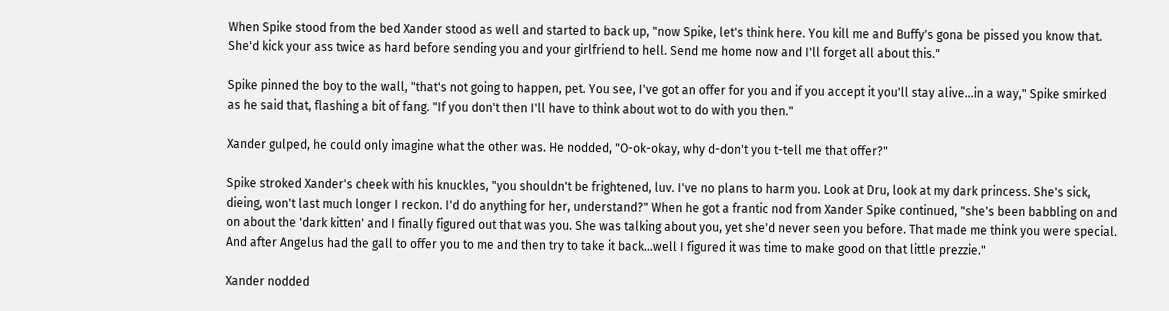When Spike stood from the bed Xander stood as well and started to back up, "now Spike, let's think here. You kill me and Buffy's gona be pissed you know that. She'd kick your ass twice as hard before sending you and your girlfriend to hell. Send me home now and I'll forget all about this."

Spike pinned the boy to the wall, "that's not going to happen, pet. You see, I've got an offer for you and if you accept it you'll stay alive…in a way," Spike smirked as he said that, flashing a bit of fang. "If you don't then I'll have to think about wot to do with you then."

Xander gulped, he could only imagine what the other was. He nodded, "O-ok-okay, why d-don't you t-tell me that offer?"

Spike stroked Xander's cheek with his knuckles, "you shouldn't be frightened, luv. I've no plans to harm you. Look at Dru, look at my dark princess. She's sick, dieing, won't last much longer I reckon. I'd do anything for her, understand?" When he got a frantic nod from Xander Spike continued, "she's been babbling on and on about the 'dark kitten' and I finally figured out that was you. She was talking about you, yet she'd never seen you before. That made me think you were special. And after Angelus had the gall to offer you to me and then try to take it back…well I figured it was time to make good on that little prezzie."

Xander nodded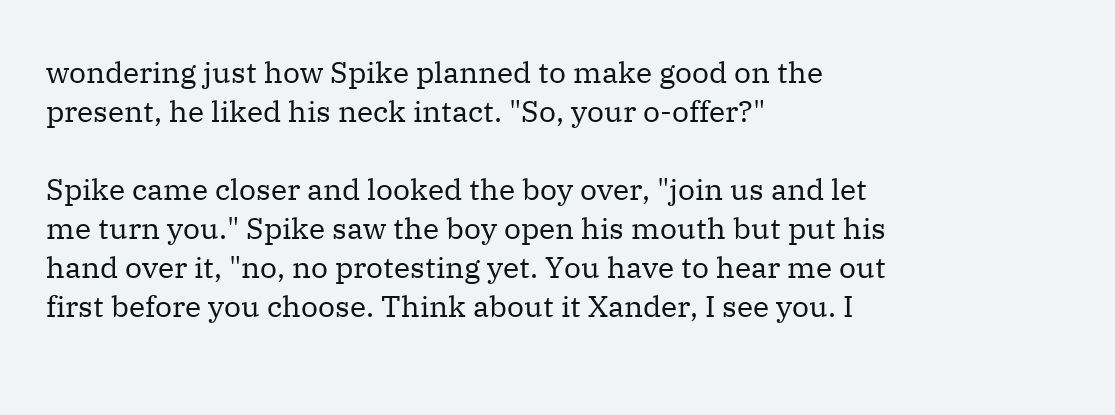wondering just how Spike planned to make good on the present, he liked his neck intact. "So, your o-offer?"

Spike came closer and looked the boy over, "join us and let me turn you." Spike saw the boy open his mouth but put his hand over it, "no, no protesting yet. You have to hear me out first before you choose. Think about it Xander, I see you. I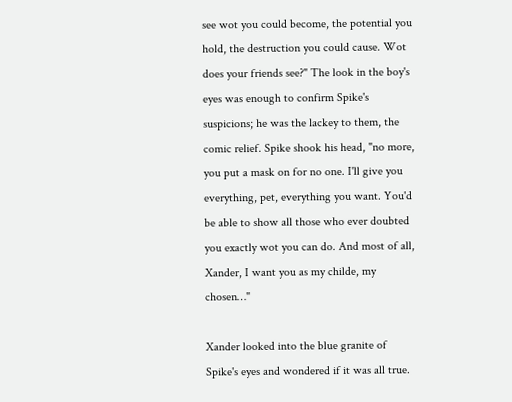see wot you could become, the potential you hold, the destruction you could cause. Wot does your friends see?" The look in the boy's eyes was enough to confirm Spike's suspicions; he was the lackey to them, the comic relief. Spike shook his head, "no more, you put a mask on for no one. I'll give you everything, pet, everything you want. You'd be able to show all those who ever doubted you exactly wot you can do. And most of all, Xander, I want you as my childe, my chosen…"

Xander looked into the blue granite of Spike's eyes and wondered if it was all true.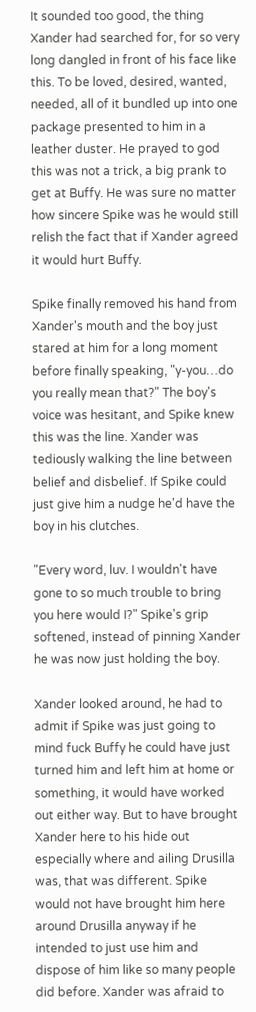It sounded too good, the thing Xander had searched for, for so very long dangled in front of his face like this. To be loved, desired, wanted, needed, all of it bundled up into one package presented to him in a leather duster. He prayed to god this was not a trick, a big prank to get at Buffy. He was sure no matter how sincere Spike was he would still relish the fact that if Xander agreed it would hurt Buffy.

Spike finally removed his hand from Xander's mouth and the boy just stared at him for a long moment before finally speaking, "y-you…do you really mean that?" The boy's voice was hesitant, and Spike knew this was the line. Xander was tediously walking the line between belief and disbelief. If Spike could just give him a nudge he'd have the boy in his clutches.

"Every word, luv. I wouldn't have gone to so much trouble to bring you here would I?" Spike's grip softened, instead of pinning Xander he was now just holding the boy.

Xander looked around, he had to admit if Spike was just going to mind fuck Buffy he could have just turned him and left him at home or something, it would have worked out either way. But to have brought Xander here to his hide out especially where and ailing Drusilla was, that was different. Spike would not have brought him here around Drusilla anyway if he intended to just use him and dispose of him like so many people did before. Xander was afraid to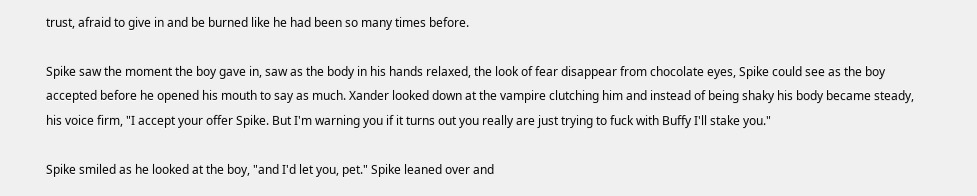trust, afraid to give in and be burned like he had been so many times before.

Spike saw the moment the boy gave in, saw as the body in his hands relaxed, the look of fear disappear from chocolate eyes, Spike could see as the boy accepted before he opened his mouth to say as much. Xander looked down at the vampire clutching him and instead of being shaky his body became steady, his voice firm, "I accept your offer Spike. But I'm warning you if it turns out you really are just trying to fuck with Buffy I'll stake you."

Spike smiled as he looked at the boy, "and I'd let you, pet." Spike leaned over and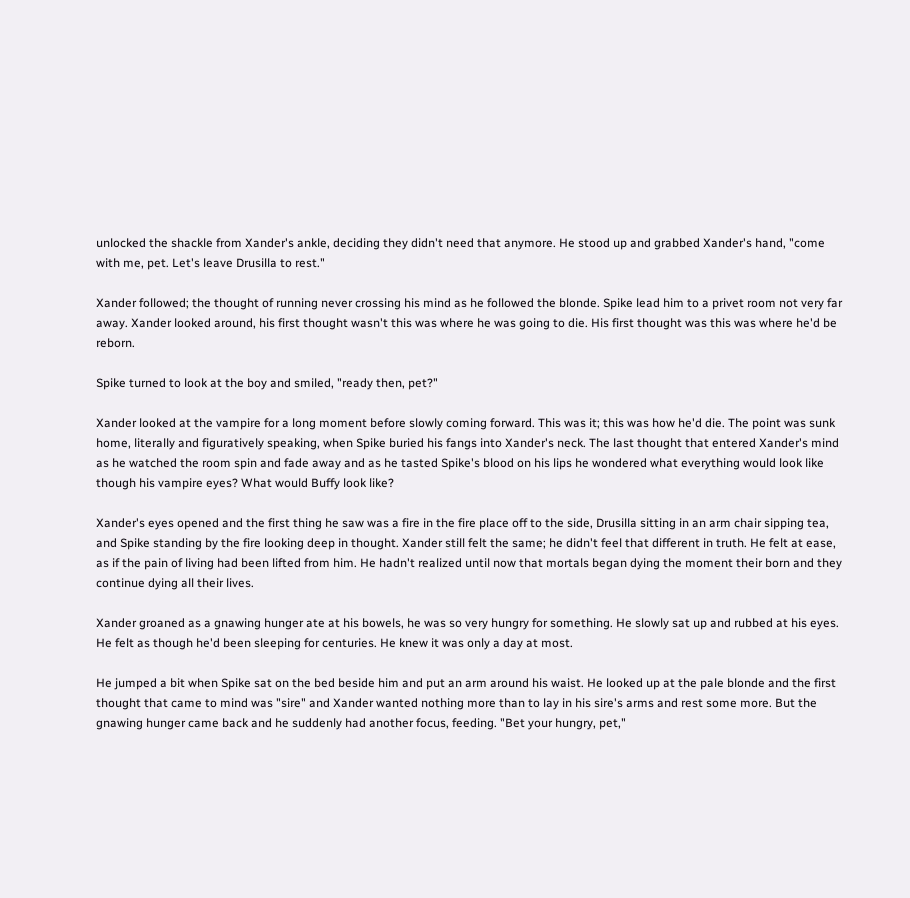unlocked the shackle from Xander's ankle, deciding they didn't need that anymore. He stood up and grabbed Xander's hand, "come with me, pet. Let's leave Drusilla to rest."

Xander followed; the thought of running never crossing his mind as he followed the blonde. Spike lead him to a privet room not very far away. Xander looked around, his first thought wasn't this was where he was going to die. His first thought was this was where he'd be reborn.

Spike turned to look at the boy and smiled, "ready then, pet?"

Xander looked at the vampire for a long moment before slowly coming forward. This was it; this was how he'd die. The point was sunk home, literally and figuratively speaking, when Spike buried his fangs into Xander's neck. The last thought that entered Xander's mind as he watched the room spin and fade away and as he tasted Spike's blood on his lips he wondered what everything would look like though his vampire eyes? What would Buffy look like?

Xander's eyes opened and the first thing he saw was a fire in the fire place off to the side, Drusilla sitting in an arm chair sipping tea, and Spike standing by the fire looking deep in thought. Xander still felt the same; he didn't feel that different in truth. He felt at ease, as if the pain of living had been lifted from him. He hadn't realized until now that mortals began dying the moment their born and they continue dying all their lives.

Xander groaned as a gnawing hunger ate at his bowels, he was so very hungry for something. He slowly sat up and rubbed at his eyes. He felt as though he'd been sleeping for centuries. He knew it was only a day at most.

He jumped a bit when Spike sat on the bed beside him and put an arm around his waist. He looked up at the pale blonde and the first thought that came to mind was "sire" and Xander wanted nothing more than to lay in his sire's arms and rest some more. But the gnawing hunger came back and he suddenly had another focus, feeding. "Bet your hungry, pet,"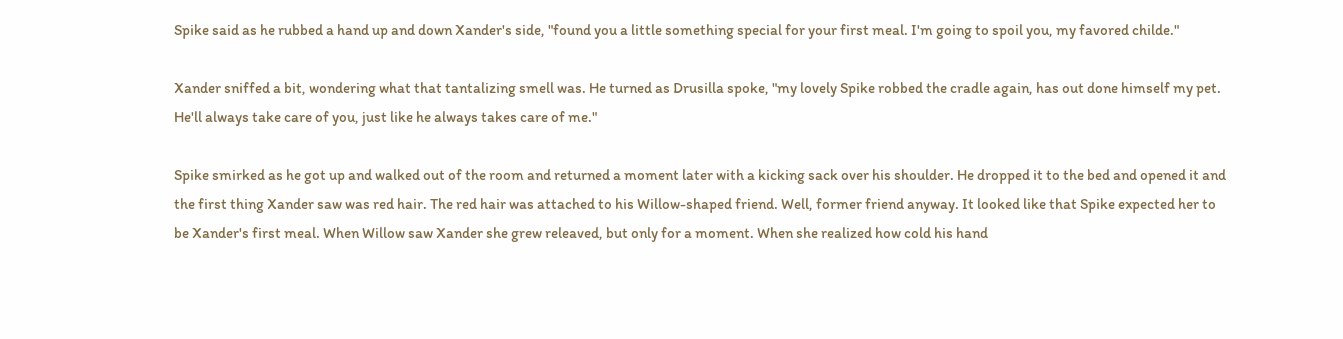Spike said as he rubbed a hand up and down Xander's side, "found you a little something special for your first meal. I'm going to spoil you, my favored childe."

Xander sniffed a bit, wondering what that tantalizing smell was. He turned as Drusilla spoke, "my lovely Spike robbed the cradle again, has out done himself my pet. He'll always take care of you, just like he always takes care of me."

Spike smirked as he got up and walked out of the room and returned a moment later with a kicking sack over his shoulder. He dropped it to the bed and opened it and the first thing Xander saw was red hair. The red hair was attached to his Willow-shaped friend. Well, former friend anyway. It looked like that Spike expected her to be Xander's first meal. When Willow saw Xander she grew releaved, but only for a moment. When she realized how cold his hand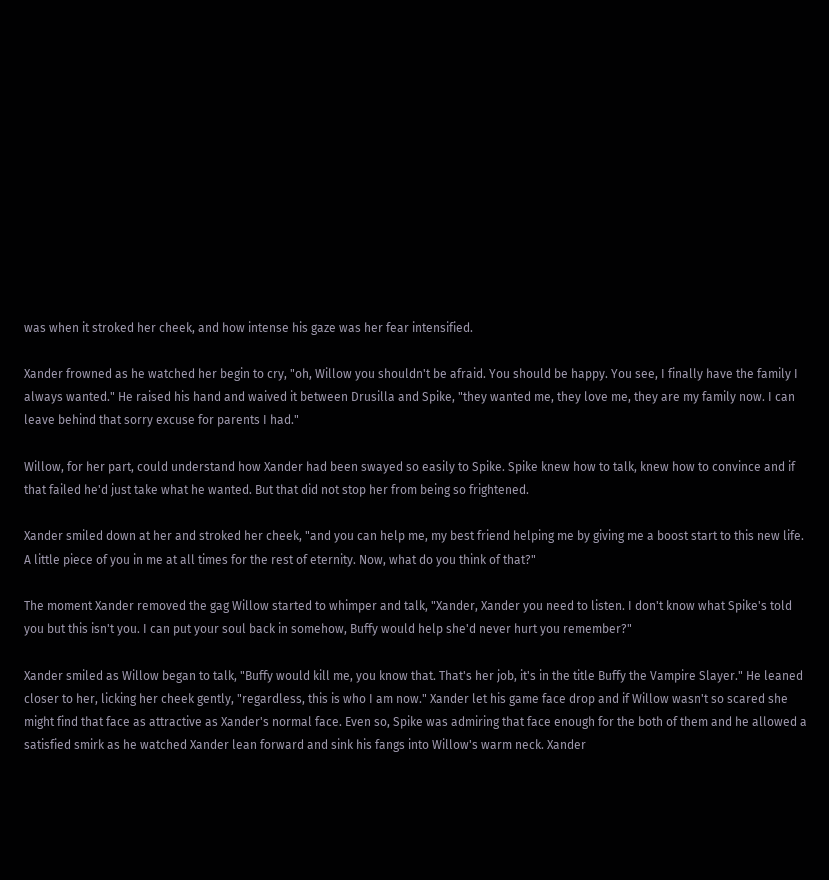was when it stroked her cheek, and how intense his gaze was her fear intensified.

Xander frowned as he watched her begin to cry, "oh, Willow you shouldn't be afraid. You should be happy. You see, I finally have the family I always wanted." He raised his hand and waived it between Drusilla and Spike, "they wanted me, they love me, they are my family now. I can leave behind that sorry excuse for parents I had."

Willow, for her part, could understand how Xander had been swayed so easily to Spike. Spike knew how to talk, knew how to convince and if that failed he'd just take what he wanted. But that did not stop her from being so frightened.

Xander smiled down at her and stroked her cheek, "and you can help me, my best friend helping me by giving me a boost start to this new life. A little piece of you in me at all times for the rest of eternity. Now, what do you think of that?"

The moment Xander removed the gag Willow started to whimper and talk, "Xander, Xander you need to listen. I don't know what Spike's told you but this isn't you. I can put your soul back in somehow, Buffy would help she'd never hurt you remember?"

Xander smiled as Willow began to talk, "Buffy would kill me, you know that. That's her job, it's in the title Buffy the Vampire Slayer." He leaned closer to her, licking her cheek gently, "regardless, this is who I am now." Xander let his game face drop and if Willow wasn't so scared she might find that face as attractive as Xander's normal face. Even so, Spike was admiring that face enough for the both of them and he allowed a satisfied smirk as he watched Xander lean forward and sink his fangs into Willow's warm neck. Xander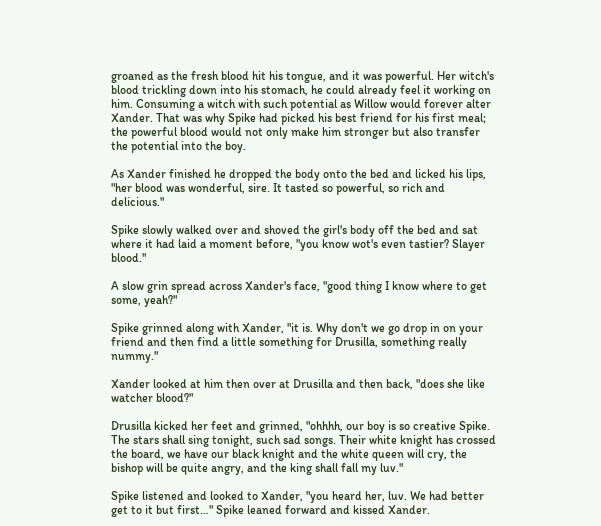groaned as the fresh blood hit his tongue, and it was powerful. Her witch's blood trickling down into his stomach, he could already feel it working on him. Consuming a witch with such potential as Willow would forever alter Xander. That was why Spike had picked his best friend for his first meal; the powerful blood would not only make him stronger but also transfer the potential into the boy.

As Xander finished he dropped the body onto the bed and licked his lips, "her blood was wonderful, sire. It tasted so powerful, so rich and delicious."

Spike slowly walked over and shoved the girl's body off the bed and sat where it had laid a moment before, "you know wot's even tastier? Slayer blood."

A slow grin spread across Xander's face, "good thing I know where to get some, yeah?"

Spike grinned along with Xander, "it is. Why don't we go drop in on your friend and then find a little something for Drusilla, something really nummy."

Xander looked at him then over at Drusilla and then back, "does she like watcher blood?"

Drusilla kicked her feet and grinned, "ohhhh, our boy is so creative Spike. The stars shall sing tonight, such sad songs. Their white knight has crossed the board, we have our black knight and the white queen will cry, the bishop will be quite angry, and the king shall fall my luv."

Spike listened and looked to Xander, "you heard her, luv. We had better get to it but first…" Spike leaned forward and kissed Xander.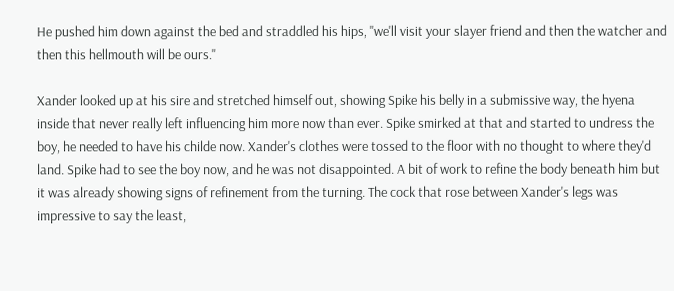He pushed him down against the bed and straddled his hips, "we'll visit your slayer friend and then the watcher and then this hellmouth will be ours."

Xander looked up at his sire and stretched himself out, showing Spike his belly in a submissive way, the hyena inside that never really left influencing him more now than ever. Spike smirked at that and started to undress the boy, he needed to have his childe now. Xander's clothes were tossed to the floor with no thought to where they'd land. Spike had to see the boy now, and he was not disappointed. A bit of work to refine the body beneath him but it was already showing signs of refinement from the turning. The cock that rose between Xander's legs was impressive to say the least,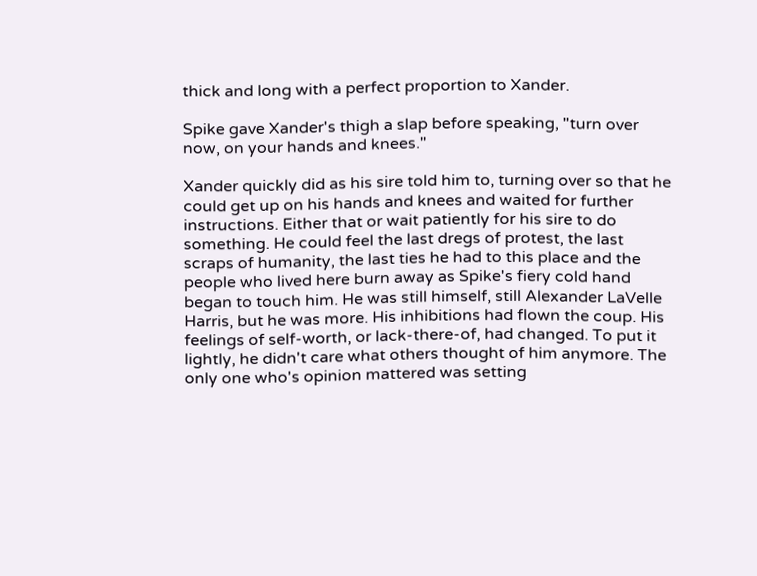thick and long with a perfect proportion to Xander.

Spike gave Xander's thigh a slap before speaking, "turn over now, on your hands and knees."

Xander quickly did as his sire told him to, turning over so that he could get up on his hands and knees and waited for further instructions. Either that or wait patiently for his sire to do something. He could feel the last dregs of protest, the last scraps of humanity, the last ties he had to this place and the people who lived here burn away as Spike's fiery cold hand began to touch him. He was still himself, still Alexander LaVelle Harris, but he was more. His inhibitions had flown the coup. His feelings of self-worth, or lack-there-of, had changed. To put it lightly, he didn't care what others thought of him anymore. The only one who's opinion mattered was setting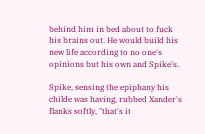behind him in bed about to fuck his brains out. He would build his new life according to no one's opinions but his own and Spike's.

Spike, sensing the epiphany his childe was having, rubbed Xander's flanks softly, "that's it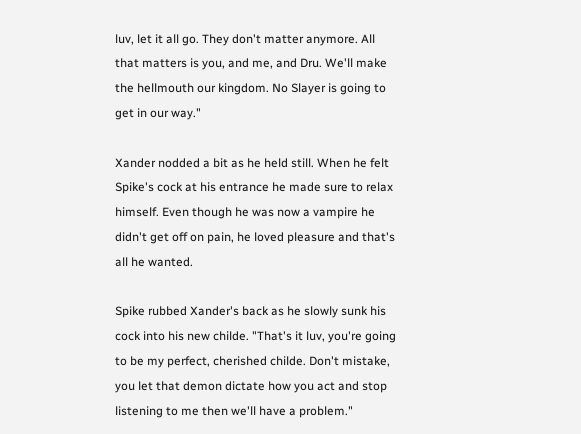luv, let it all go. They don't matter anymore. All that matters is you, and me, and Dru. We'll make the hellmouth our kingdom. No Slayer is going to get in our way."

Xander nodded a bit as he held still. When he felt Spike's cock at his entrance he made sure to relax himself. Even though he was now a vampire he didn't get off on pain, he loved pleasure and that's all he wanted.

Spike rubbed Xander's back as he slowly sunk his cock into his new childe. "That's it luv, you're going to be my perfect, cherished childe. Don't mistake, you let that demon dictate how you act and stop listening to me then we'll have a problem."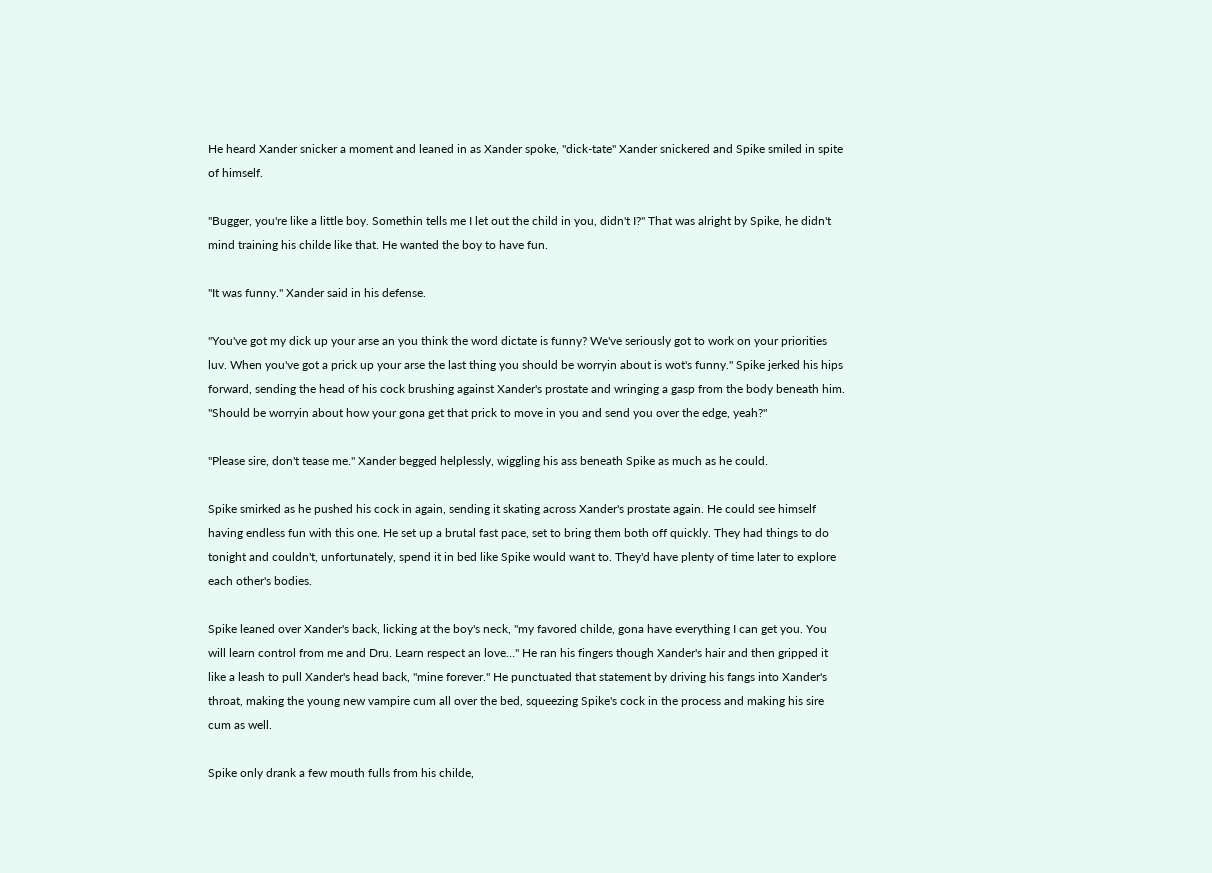He heard Xander snicker a moment and leaned in as Xander spoke, "dick-tate" Xander snickered and Spike smiled in spite of himself.

"Bugger, you're like a little boy. Somethin tells me I let out the child in you, didn't I?" That was alright by Spike, he didn't mind training his childe like that. He wanted the boy to have fun.

"It was funny." Xander said in his defense.

"You've got my dick up your arse an you think the word dictate is funny? We've seriously got to work on your priorities luv. When you've got a prick up your arse the last thing you should be worryin about is wot's funny." Spike jerked his hips forward, sending the head of his cock brushing against Xander's prostate and wringing a gasp from the body beneath him. "Should be worryin about how your gona get that prick to move in you and send you over the edge, yeah?"

"Please sire, don't tease me." Xander begged helplessly, wiggling his ass beneath Spike as much as he could.

Spike smirked as he pushed his cock in again, sending it skating across Xander's prostate again. He could see himself having endless fun with this one. He set up a brutal fast pace, set to bring them both off quickly. They had things to do tonight and couldn't, unfortunately, spend it in bed like Spike would want to. They'd have plenty of time later to explore each other's bodies.

Spike leaned over Xander's back, licking at the boy's neck, "my favored childe, gona have everything I can get you. You will learn control from me and Dru. Learn respect an love…" He ran his fingers though Xander's hair and then gripped it like a leash to pull Xander's head back, "mine forever." He punctuated that statement by driving his fangs into Xander's throat, making the young new vampire cum all over the bed, squeezing Spike's cock in the process and making his sire cum as well.

Spike only drank a few mouth fulls from his childe,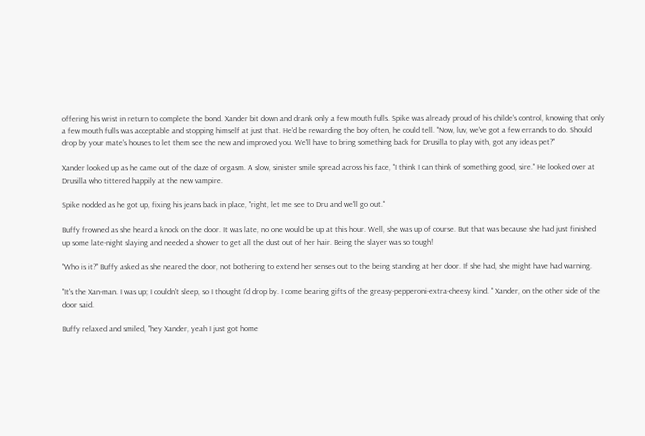offering his wrist in return to complete the bond. Xander bit down and drank only a few mouth fulls. Spike was already proud of his childe's control, knowing that only a few mouth fulls was acceptable and stopping himself at just that. He'd be rewarding the boy often, he could tell. "Now, luv, we've got a few errands to do. Should drop by your mate's houses to let them see the new and improved you. We'll have to bring something back for Drusilla to play with, got any ideas pet?"

Xander looked up as he came out of the daze of orgasm. A slow, sinister smile spread across his face, "I think I can think of something good, sire." He looked over at Drusilla who tittered happily at the new vampire.

Spike nodded as he got up, fixing his jeans back in place, "right, let me see to Dru and we'll go out."

Buffy frowned as she heard a knock on the door. It was late, no one would be up at this hour. Well, she was up of course. But that was because she had just finished up some late-night slaying and needed a shower to get all the dust out of her hair. Being the slayer was so tough!

"Who is it?" Buffy asked as she neared the door, not bothering to extend her senses out to the being standing at her door. If she had, she might have had warning.

"It's the Xan-man. I was up; I couldn't sleep, so I thought I'd drop by. I come bearing gifts of the greasy-pepperoni-extra-cheesy kind. " Xander, on the other side of the door said.

Buffy relaxed and smiled, "hey Xander, yeah I just got home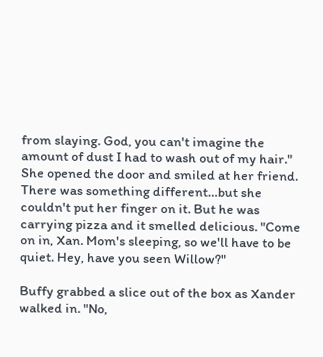from slaying. God, you can't imagine the amount of dust I had to wash out of my hair." She opened the door and smiled at her friend. There was something different…but she couldn't put her finger on it. But he was carrying pizza and it smelled delicious. "Come on in, Xan. Mom's sleeping, so we'll have to be quiet. Hey, have you seen Willow?"

Buffy grabbed a slice out of the box as Xander walked in. "No,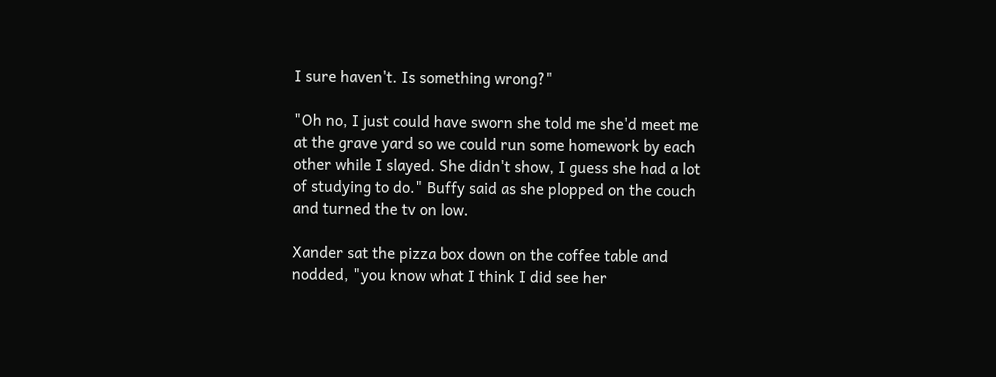I sure haven't. Is something wrong?"

"Oh no, I just could have sworn she told me she'd meet me at the grave yard so we could run some homework by each other while I slayed. She didn't show, I guess she had a lot of studying to do." Buffy said as she plopped on the couch and turned the tv on low.

Xander sat the pizza box down on the coffee table and nodded, "you know what I think I did see her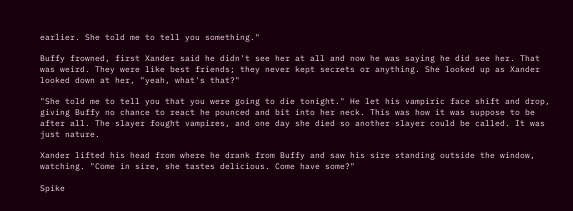earlier. She told me to tell you something."

Buffy frowned, first Xander said he didn't see her at all and now he was saying he did see her. That was weird. They were like best friends; they never kept secrets or anything. She looked up as Xander looked down at her, "yeah, what's that?"

"She told me to tell you that you were going to die tonight." He let his vampiric face shift and drop, giving Buffy no chance to react he pounced and bit into her neck. This was how it was suppose to be after all. The slayer fought vampires, and one day she died so another slayer could be called. It was just nature.

Xander lifted his head from where he drank from Buffy and saw his sire standing outside the window, watching. "Come in sire, she tastes delicious. Come have some?"

Spike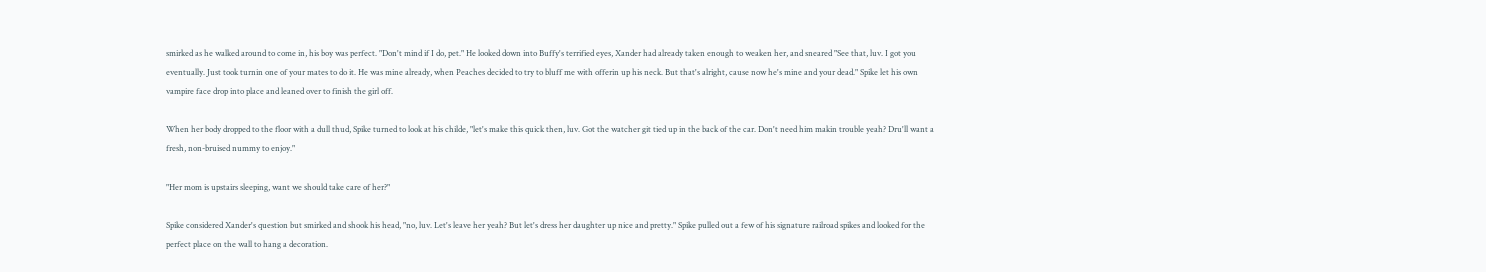smirked as he walked around to come in, his boy was perfect. "Don't mind if I do, pet." He looked down into Buffy's terrified eyes, Xander had already taken enough to weaken her, and sneared "See that, luv. I got you eventually. Just took turnin one of your mates to do it. He was mine already, when Peaches decided to try to bluff me with offerin up his neck. But that's alright, cause now he's mine and your dead." Spike let his own vampire face drop into place and leaned over to finish the girl off.

When her body dropped to the floor with a dull thud, Spike turned to look at his childe, "let's make this quick then, luv. Got the watcher git tied up in the back of the car. Don't need him makin trouble yeah? Dru'll want a fresh, non-bruised nummy to enjoy."

"Her mom is upstairs sleeping, want we should take care of her?"

Spike considered Xander's question but smirked and shook his head, "no, luv. Let's leave her yeah? But let's dress her daughter up nice and pretty." Spike pulled out a few of his signature railroad spikes and looked for the perfect place on the wall to hang a decoration.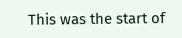This was the start of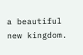a beautiful new kingdom.